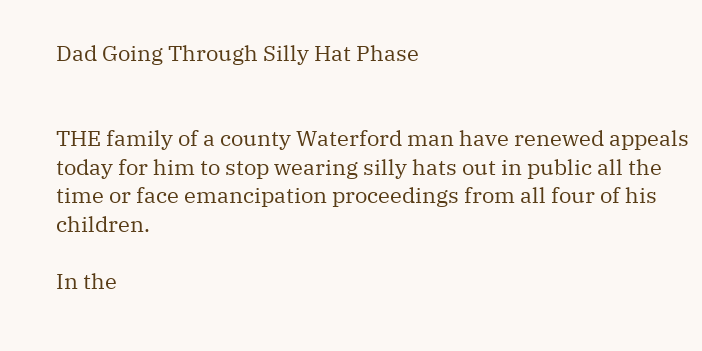Dad Going Through Silly Hat Phase


THE family of a county Waterford man have renewed appeals today for him to stop wearing silly hats out in public all the time or face emancipation proceedings from all four of his children.

In the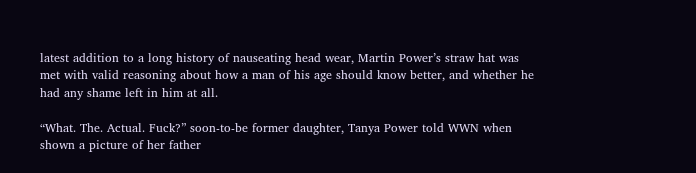latest addition to a long history of nauseating head wear, Martin Power’s straw hat was met with valid reasoning about how a man of his age should know better, and whether he had any shame left in him at all.

“What. The. Actual. Fuck?” soon-to-be former daughter, Tanya Power told WWN when shown a picture of her father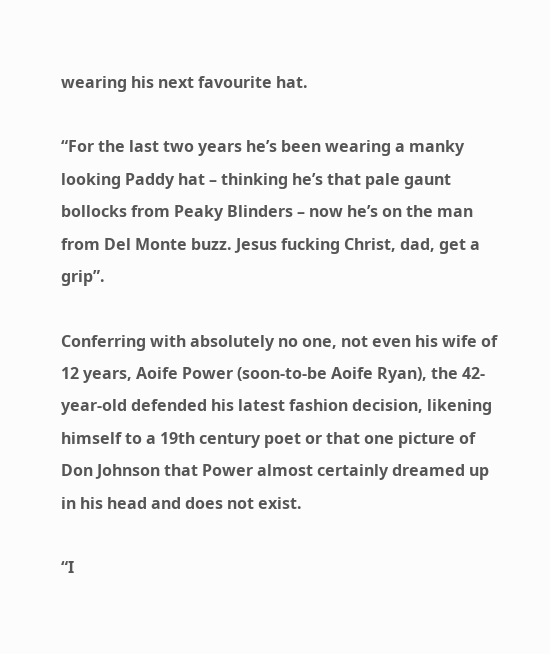wearing his next favourite hat.

“For the last two years he’s been wearing a manky looking Paddy hat – thinking he’s that pale gaunt bollocks from Peaky Blinders – now he’s on the man from Del Monte buzz. Jesus fucking Christ, dad, get a grip”.

Conferring with absolutely no one, not even his wife of 12 years, Aoife Power (soon-to-be Aoife Ryan), the 42-year-old defended his latest fashion decision, likening himself to a 19th century poet or that one picture of Don Johnson that Power almost certainly dreamed up in his head and does not exist.

“I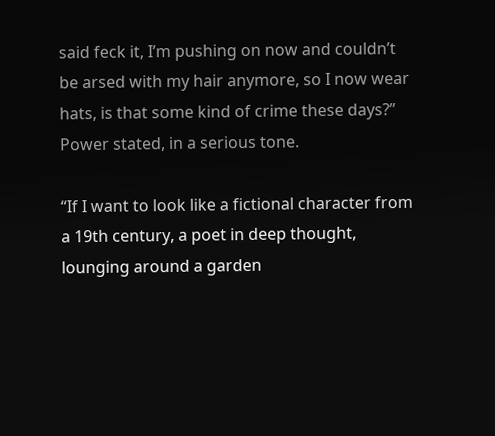said feck it, I’m pushing on now and couldn’t be arsed with my hair anymore, so I now wear hats, is that some kind of crime these days?” Power stated, in a serious tone.

“If I want to look like a fictional character from a 19th century, a poet in deep thought, lounging around a garden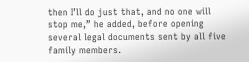then I’ll do just that, and no one will stop me,” he added, before opening several legal documents sent by all five family members.